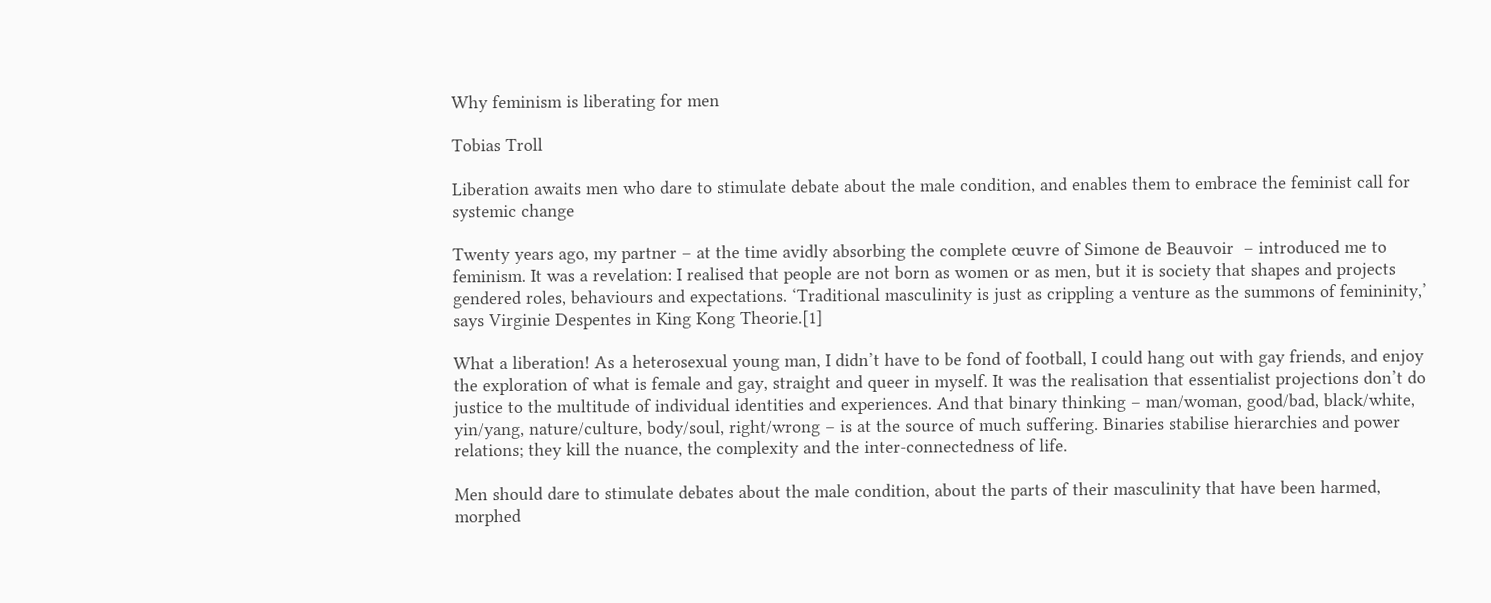Why feminism is liberating for men

Tobias Troll

Liberation awaits men who dare to stimulate debate about the male condition, and enables them to embrace the feminist call for systemic change

Twenty years ago, my partner – at the time avidly absorbing the complete œuvre of Simone de Beauvoir  – introduced me to feminism. It was a revelation: I realised that people are not born as women or as men, but it is society that shapes and projects gendered roles, behaviours and expectations. ‘Traditional masculinity is just as crippling a venture as the summons of femininity,’ says Virginie Despentes in King Kong Theorie.[1]

What a liberation! As a heterosexual young man, I didn’t have to be fond of football, I could hang out with gay friends, and enjoy the exploration of what is female and gay, straight and queer in myself. It was the realisation that essentialist projections don’t do justice to the multitude of individual identities and experiences. And that binary thinking – man/woman, good/bad, black/white, yin/yang, nature/culture, body/soul, right/wrong – is at the source of much suffering. Binaries stabilise hierarchies and power relations; they kill the nuance, the complexity and the inter-connectedness of life.

Men should dare to stimulate debates about the male condition, about the parts of their masculinity that have been harmed, morphed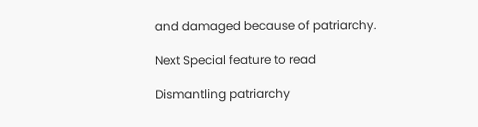and damaged because of patriarchy.

Next Special feature to read

Dismantling patriarchy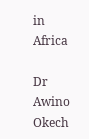in Africa

Dr Awino Okech